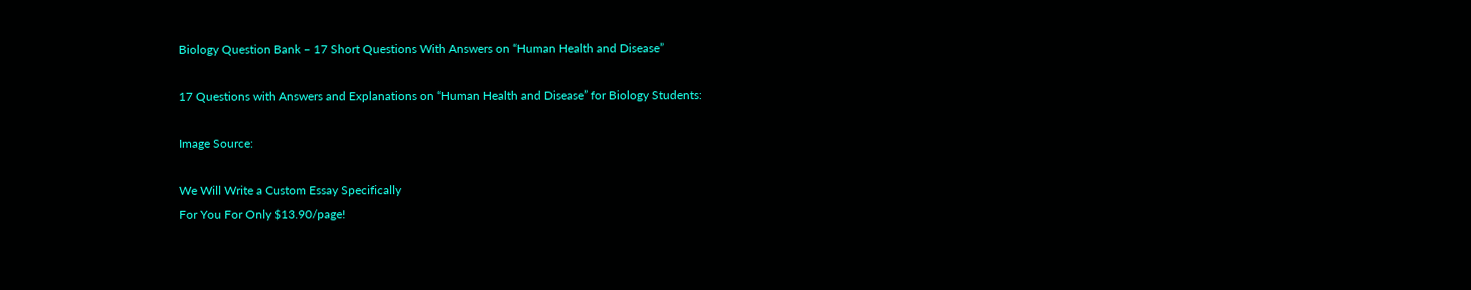Biology Question Bank – 17 Short Questions With Answers on “Human Health and Disease”

17 Questions with Answers and Explanations on “Human Health and Disease” for Biology Students:

Image Source:

We Will Write a Custom Essay Specifically
For You For Only $13.90/page!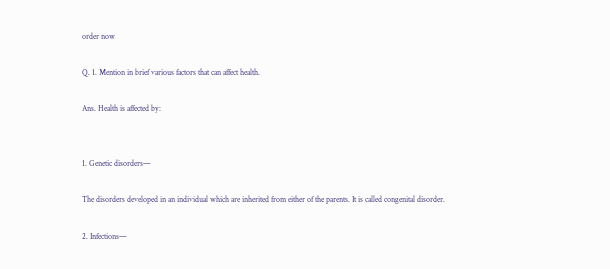order now

Q. 1. Mention in brief various factors that can affect health.

Ans. Health is affected by:


1. Genetic disorders—

The disorders developed in an individual which are inherited from either of the parents. It is called congenital disorder.

2. Infections—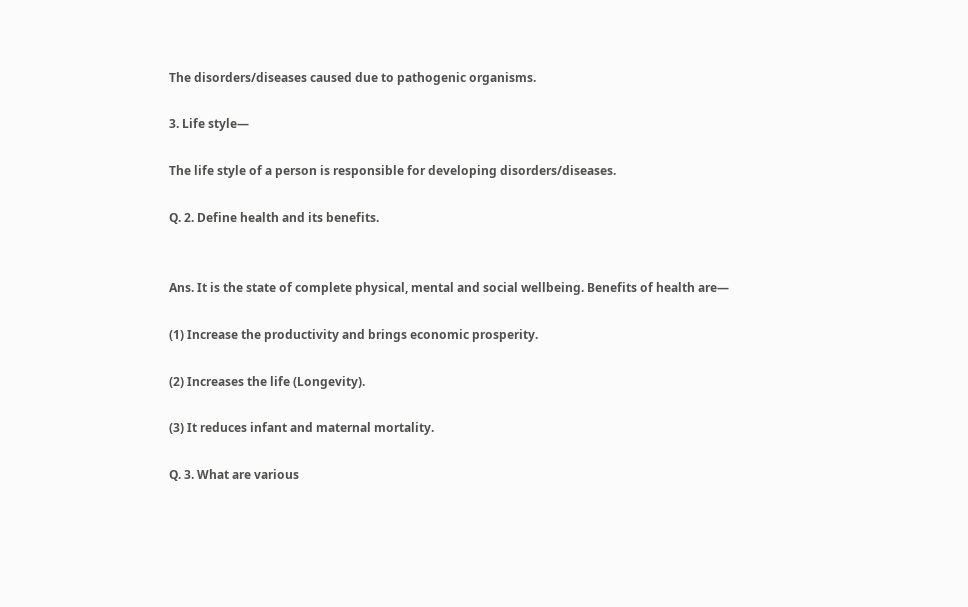The disorders/diseases caused due to pathogenic organisms.

3. Life style—

The life style of a person is responsible for developing disorders/diseases.

Q. 2. Define health and its benefits.


Ans. It is the state of complete physical, mental and social wellbeing. Benefits of health are—

(1) Increase the productivity and brings economic prosperity.

(2) Increases the life (Longevity).

(3) It reduces infant and maternal mortality.

Q. 3. What are various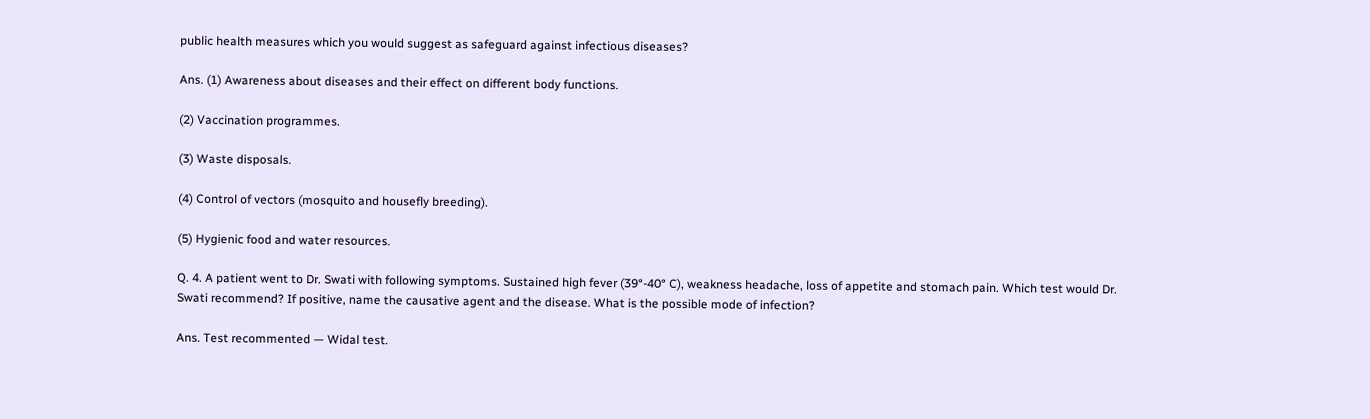public health measures which you would suggest as safeguard against infectious diseases?

Ans. (1) Awareness about diseases and their effect on different body functions.

(2) Vaccination programmes.

(3) Waste disposals.

(4) Control of vectors (mosquito and housefly breeding).

(5) Hygienic food and water resources.

Q. 4. A patient went to Dr. Swati with following symptoms. Sustained high fever (39°-40° C), weakness headache, loss of appetite and stomach pain. Which test would Dr. Swati recommend? If positive, name the causative agent and the disease. What is the possible mode of infection?

Ans. Test recommented — Widal test.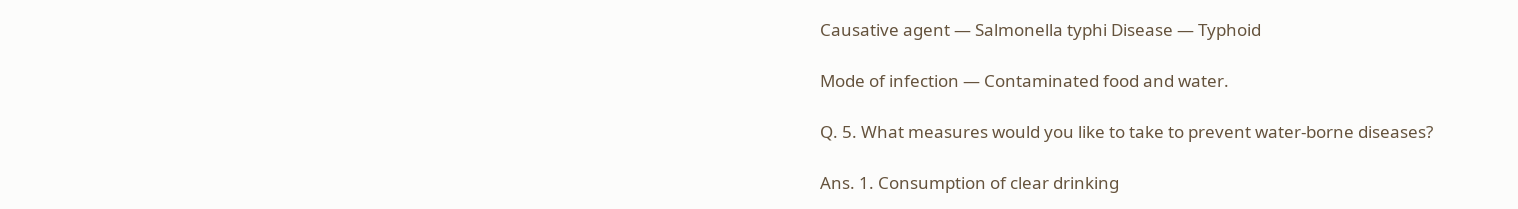Causative agent — Salmonella typhi Disease — Typhoid

Mode of infection — Contaminated food and water.

Q. 5. What measures would you like to take to prevent water-borne diseases?

Ans. 1. Consumption of clear drinking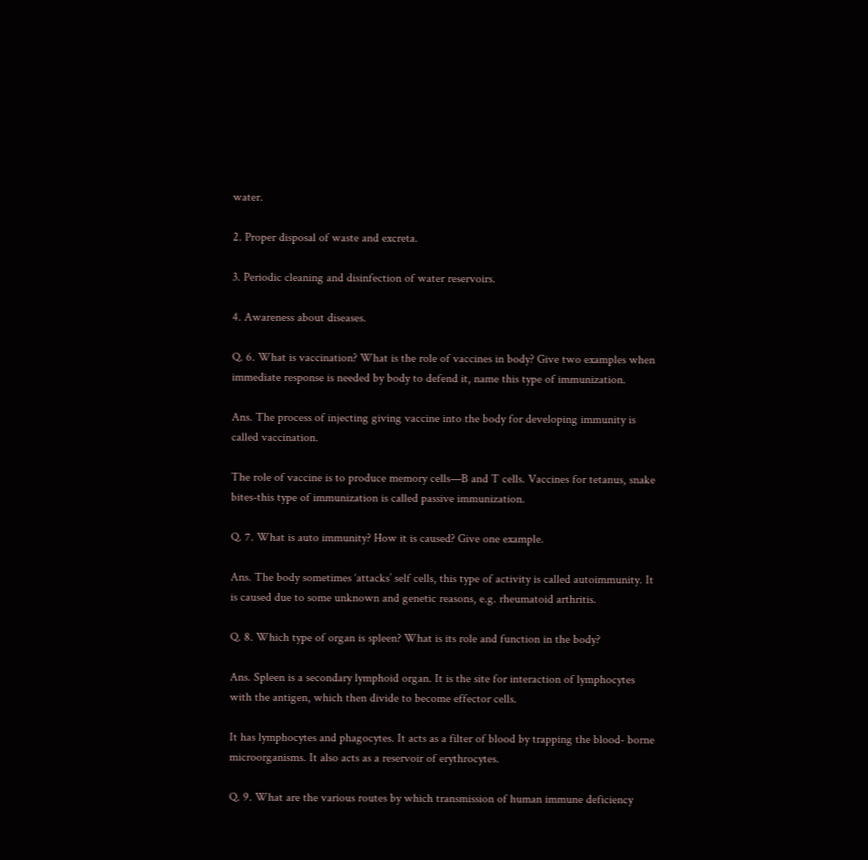water.

2. Proper disposal of waste and excreta.

3. Periodic cleaning and disinfection of water reservoirs.

4. Awareness about diseases.

Q. 6. What is vaccination? What is the role of vaccines in body? Give two examples when immediate response is needed by body to defend it, name this type of immunization.

Ans. The process of injecting giving vaccine into the body for developing immunity is called vaccination.

The role of vaccine is to produce memory cells—B and T cells. Vaccines for tetanus, snake bites-this type of immunization is called passive immunization.

Q. 7. What is auto immunity? How it is caused? Give one example.

Ans. The body sometimes ‘attacks’ self cells, this type of activity is called autoimmunity. It is caused due to some unknown and genetic reasons, e.g. rheumatoid arthritis.

Q. 8. Which type of organ is spleen? What is its role and function in the body?

Ans. Spleen is a secondary lymphoid organ. It is the site for interaction of lymphocytes with the antigen, which then divide to become effector cells.

It has lymphocytes and phagocytes. It acts as a filter of blood by trapping the blood- borne microorganisms. It also acts as a reservoir of erythrocytes.

Q. 9. What are the various routes by which transmission of human immune deficiency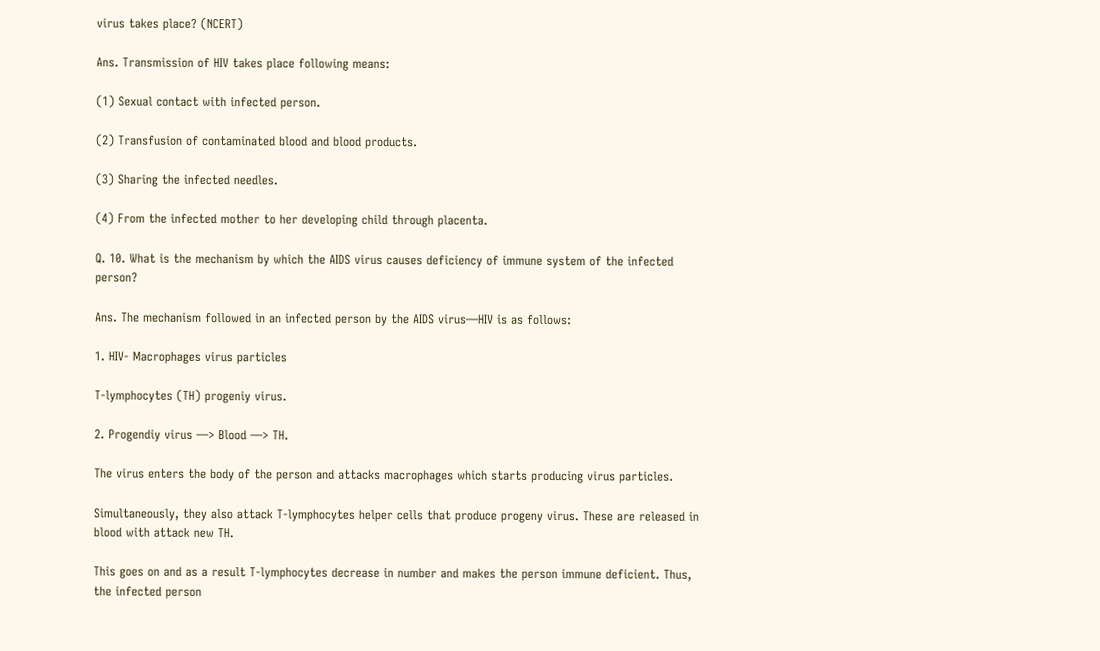virus takes place? (NCERT)

Ans. Transmission of HIV takes place following means:

(1) Sexual contact with infected person.

(2) Transfusion of contaminated blood and blood products.

(3) Sharing the infected needles.

(4) From the infected mother to her developing child through placenta.

Q. 10. What is the mechanism by which the AIDS virus causes deficiency of immune system of the infected person?

Ans. The mechanism followed in an infected person by the AIDS virus—HIV is as follows:

1. HIV- Macrophages virus particles

T-lymphocytes (TH) progeniy virus.

2. Progendiy virus —> Blood —> TH.

The virus enters the body of the person and attacks macrophages which starts producing virus particles.

Simultaneously, they also attack T-lymphocytes helper cells that produce progeny virus. These are released in blood with attack new TH.

This goes on and as a result T-lymphocytes decrease in number and makes the person immune deficient. Thus, the infected person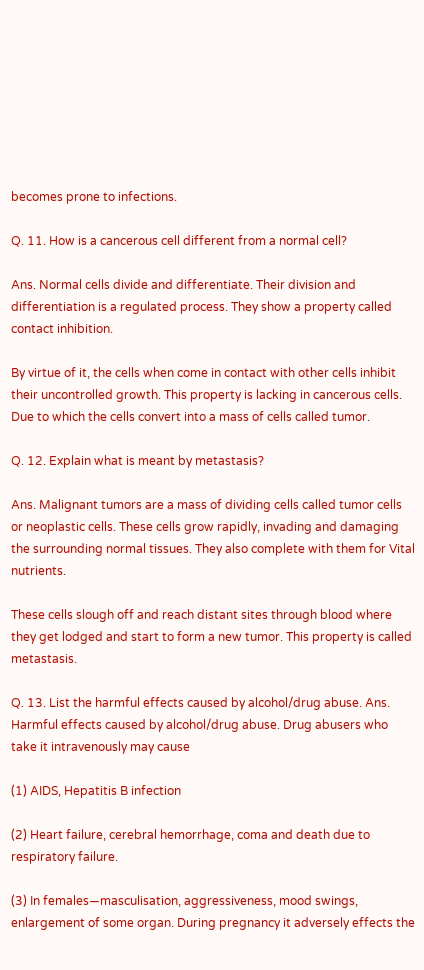becomes prone to infections.

Q. 11. How is a cancerous cell different from a normal cell?

Ans. Normal cells divide and differentiate. Their division and differentiation is a regulated process. They show a property called contact inhibition.

By virtue of it, the cells when come in contact with other cells inhibit their uncontrolled growth. This property is lacking in cancerous cells. Due to which the cells convert into a mass of cells called tumor.

Q. 12. Explain what is meant by metastasis?

Ans. Malignant tumors are a mass of dividing cells called tumor cells or neoplastic cells. These cells grow rapidly, invading and damaging the surrounding normal tissues. They also complete with them for Vital nutrients.

These cells slough off and reach distant sites through blood where they get lodged and start to form a new tumor. This property is called metastasis.

Q. 13. List the harmful effects caused by alcohol/drug abuse. Ans. Harmful effects caused by alcohol/drug abuse. Drug abusers who take it intravenously may cause

(1) AIDS, Hepatitis B infection

(2) Heart failure, cerebral hemorrhage, coma and death due to respiratory failure.

(3) In females—masculisation, aggressiveness, mood swings, enlargement of some organ. During pregnancy it adversely effects the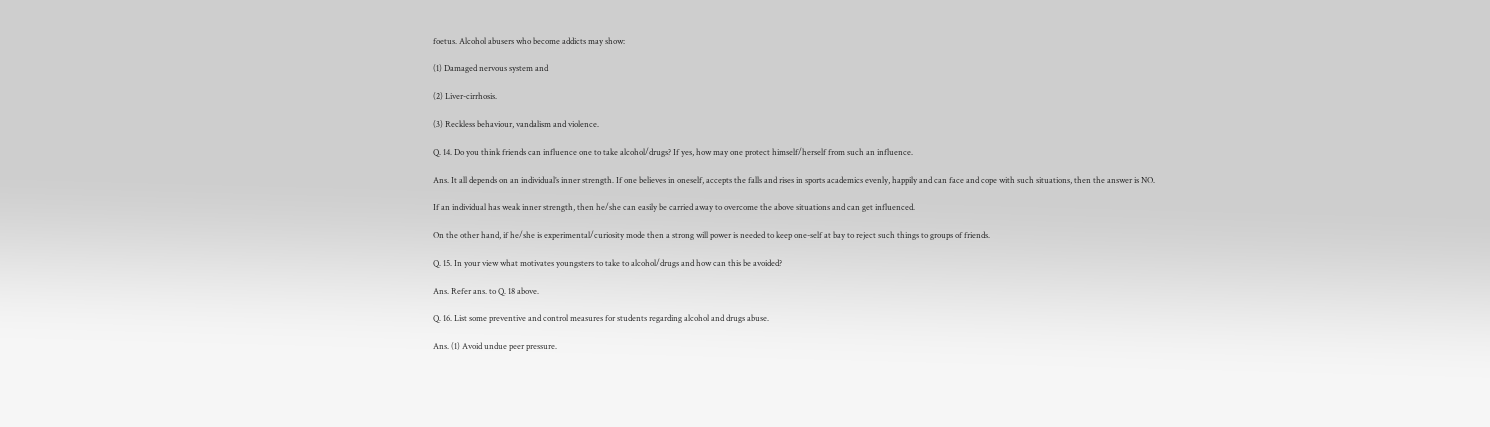foetus. Alcohol abusers who become addicts may show:

(1) Damaged nervous system and

(2) Liver-cirrhosis.

(3) Reckless behaviour, vandalism and violence.

Q. 14. Do you think friends can influence one to take alcohol/drugs? If yes, how may one protect himself/herself from such an influence.

Ans. It all depends on an individual’s inner strength. If one believes in oneself, accepts the falls and rises in sports academics evenly, happily and can face and cope with such situations, then the answer is NO.

If an individual has weak inner strength, then he/she can easily be carried away to overcome the above situations and can get influenced.

On the other hand, if he/she is experimental/curiosity mode then a strong will power is needed to keep one-self at bay to reject such things to groups of friends.

Q. 15. In your view what motivates youngsters to take to alcohol/drugs and how can this be avoided?

Ans. Refer ans. to Q. 18 above.

Q. 16. List some preventive and control measures for students regarding alcohol and drugs abuse.

Ans. (1) Avoid undue peer pressure.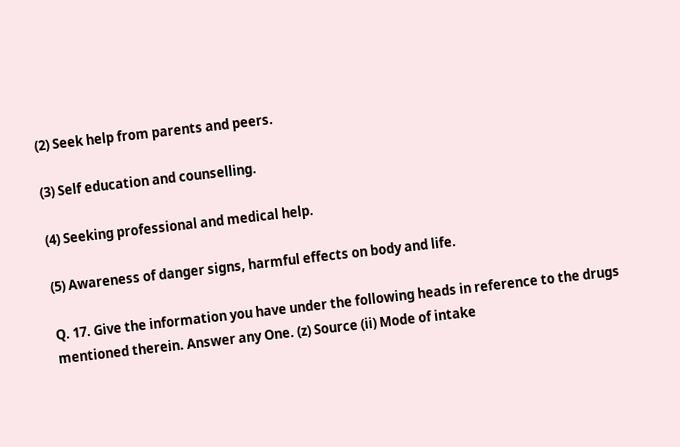(2) Seek help from parents and peers.

(3) Self education and counselling.

(4) Seeking professional and medical help.

(5) Awareness of danger signs, harmful effects on body and life.

Q. 17. Give the information you have under the following heads in reference to the drugs mentioned therein. Answer any One. (z) Source (ii) Mode of intake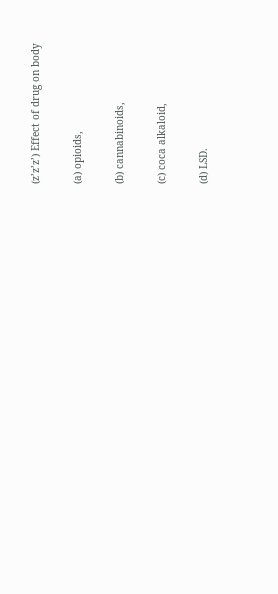(z’z’z’) Effect of drug on body

(a) opioids,

(b) cannabinoids,

(c) coca alkaloid,

(d) LSD.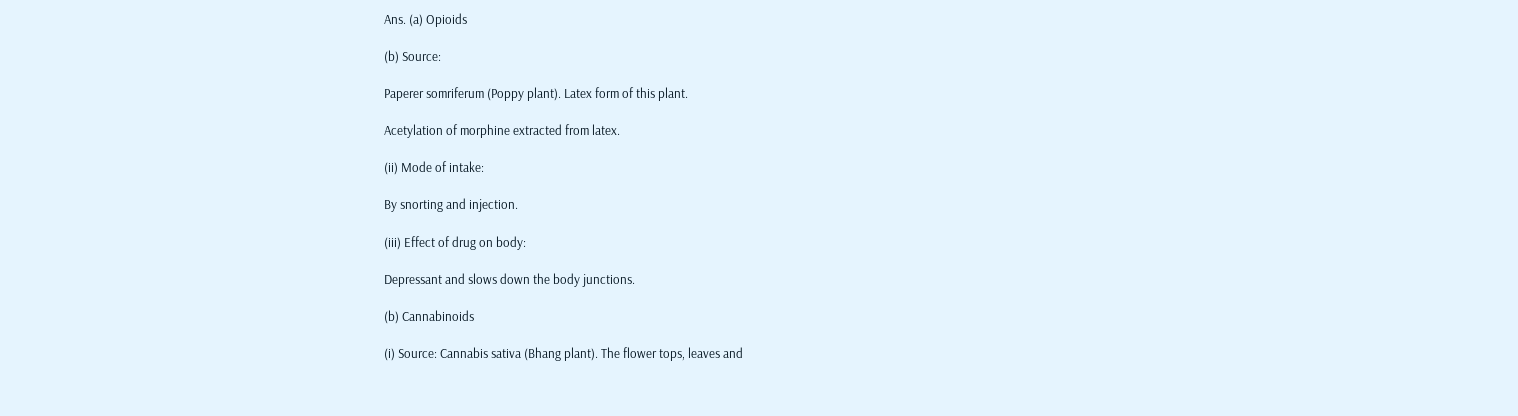Ans. (a) Opioids

(b) Source:

Paperer somriferum (Poppy plant). Latex form of this plant.

Acetylation of morphine extracted from latex.

(ii) Mode of intake:

By snorting and injection.

(iii) Effect of drug on body:

Depressant and slows down the body junctions.

(b) Cannabinoids

(i) Source: Cannabis sativa (Bhang plant). The flower tops, leaves and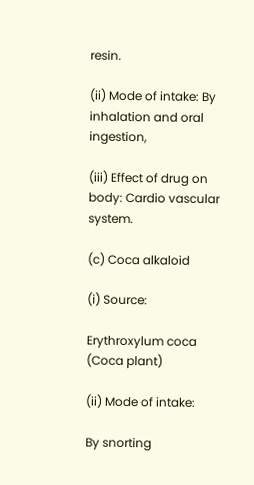resin.

(ii) Mode of intake: By inhalation and oral ingestion,

(iii) Effect of drug on body: Cardio vascular system.

(c) Coca alkaloid

(i) Source:

Erythroxylum coca (Coca plant)

(ii) Mode of intake:

By snorting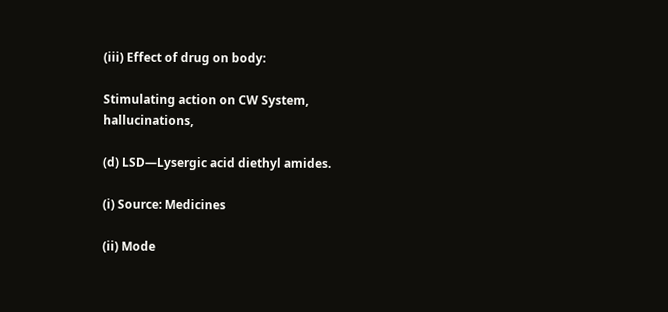(iii) Effect of drug on body:

Stimulating action on CW System, hallucinations,

(d) LSD—Lysergic acid diethyl amides.

(i) Source: Medicines

(ii) Mode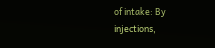of intake: By injections,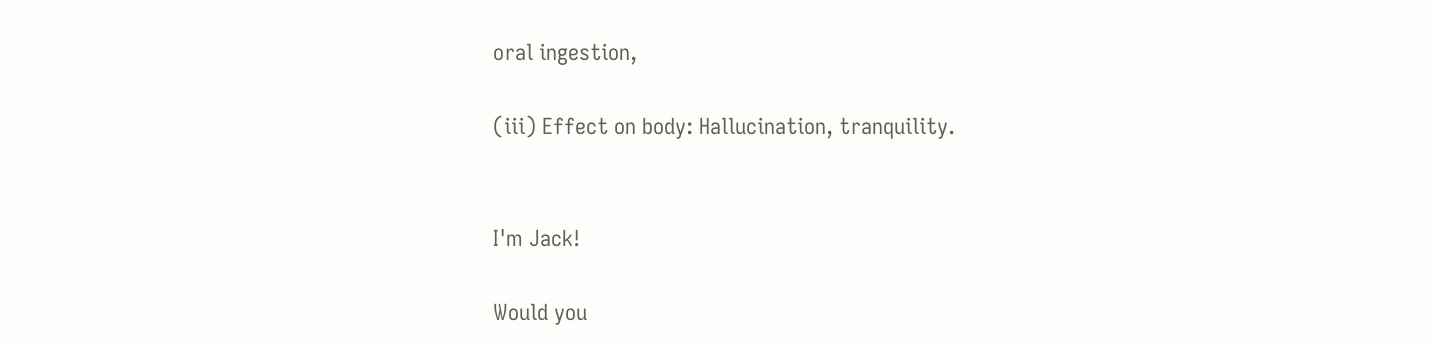oral ingestion,

(iii) Effect on body: Hallucination, tranquility.


I'm Jack!

Would you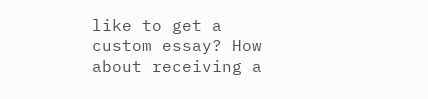like to get a custom essay? How about receiving a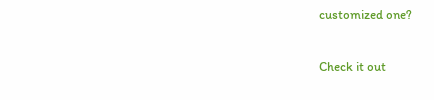customized one?

Check it out